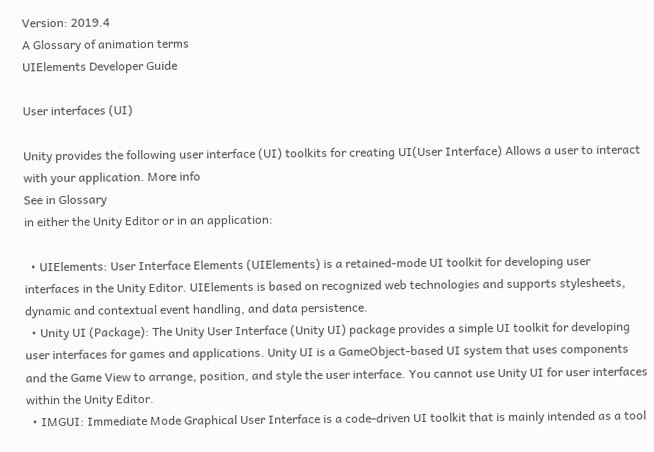Version: 2019.4
A Glossary of animation terms
UIElements Developer Guide

User interfaces (UI)

Unity provides the following user interface (UI) toolkits for creating UI(User Interface) Allows a user to interact with your application. More info
See in Glossary
in either the Unity Editor or in an application:

  • UIElements: User Interface Elements (UIElements) is a retained-mode UI toolkit for developing user interfaces in the Unity Editor. UIElements is based on recognized web technologies and supports stylesheets, dynamic and contextual event handling, and data persistence.
  • Unity UI (Package): The Unity User Interface (Unity UI) package provides a simple UI toolkit for developing user interfaces for games and applications. Unity UI is a GameObject-based UI system that uses components and the Game View to arrange, position, and style the user interface. You cannot use Unity UI for user interfaces within the Unity Editor.
  • IMGUI: Immediate Mode Graphical User Interface is a code-driven UI toolkit that is mainly intended as a tool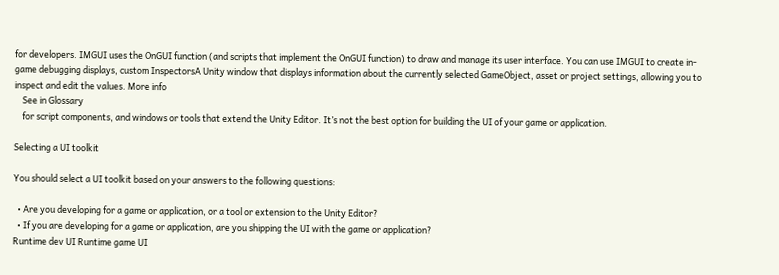for developers. IMGUI uses the OnGUI function (and scripts that implement the OnGUI function) to draw and manage its user interface. You can use IMGUI to create in-game debugging displays, custom InspectorsA Unity window that displays information about the currently selected GameObject, asset or project settings, allowing you to inspect and edit the values. More info
    See in Glossary
    for script components, and windows or tools that extend the Unity Editor. It’s not the best option for building the UI of your game or application.

Selecting a UI toolkit

You should select a UI toolkit based on your answers to the following questions:

  • Are you developing for a game or application, or a tool or extension to the Unity Editor?
  • If you are developing for a game or application, are you shipping the UI with the game or application?
Runtime dev UI Runtime game UI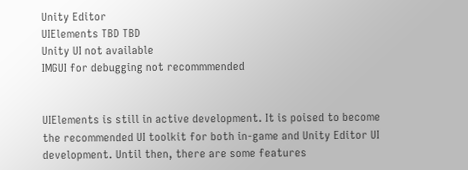Unity Editor
UIElements TBD TBD
Unity UI not available
IMGUI for debugging not recommmended


UIElements is still in active development. It is poised to become the recommended UI toolkit for both in-game and Unity Editor UI development. Until then, there are some features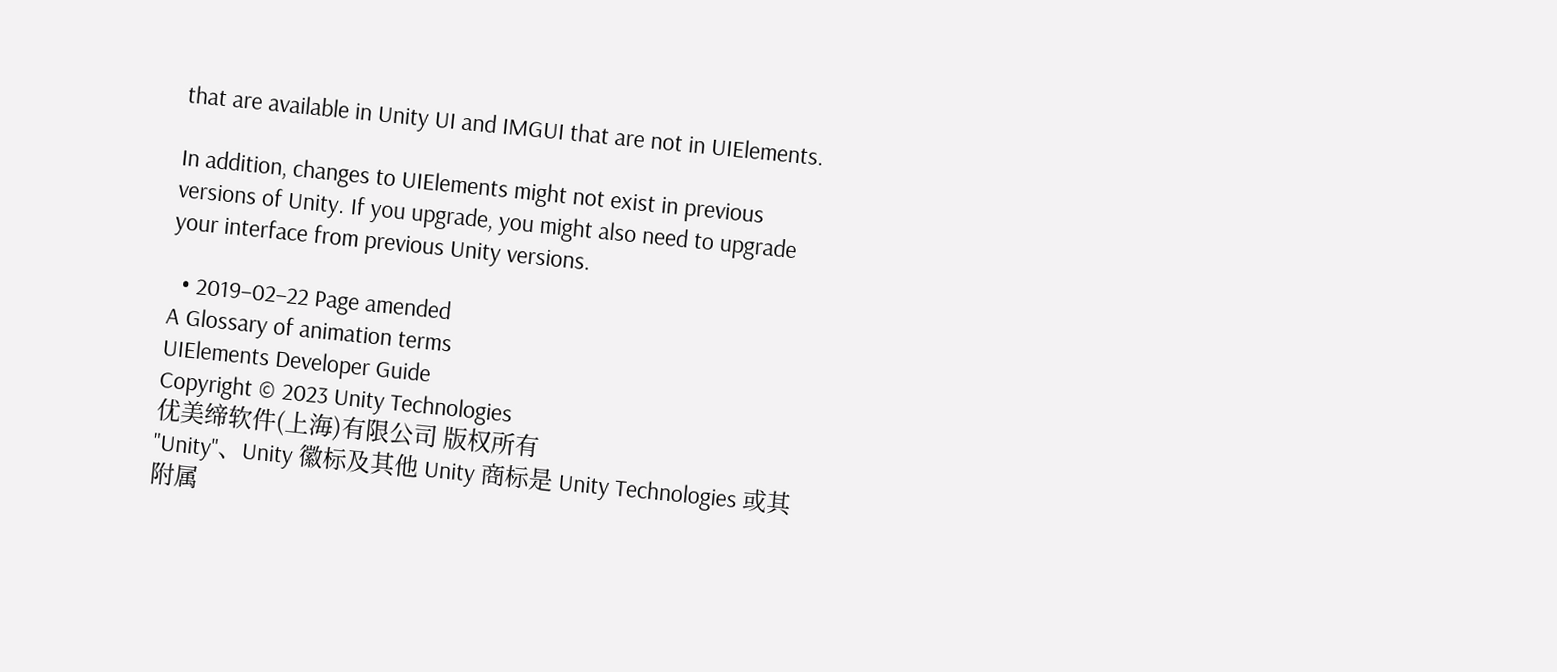that are available in Unity UI and IMGUI that are not in UIElements.

In addition, changes to UIElements might not exist in previous versions of Unity. If you upgrade, you might also need to upgrade your interface from previous Unity versions.

  • 2019–02–22 Page amended
A Glossary of animation terms
UIElements Developer Guide
Copyright © 2023 Unity Technologies
优美缔软件(上海)有限公司 版权所有
"Unity"、Unity 徽标及其他 Unity 商标是 Unity Technologies 或其附属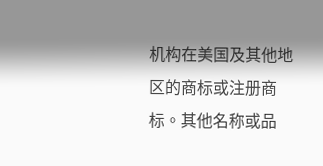机构在美国及其他地区的商标或注册商标。其他名称或品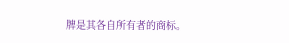牌是其各自所有者的商标。